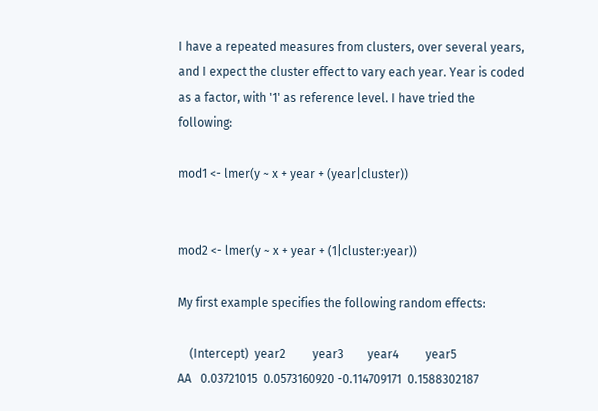I have a repeated measures from clusters, over several years, and I expect the cluster effect to vary each year. Year is coded as a factor, with '1' as reference level. I have tried the following:

mod1 <- lmer(y ~ x + year + (year|cluster))


mod2 <- lmer(y ~ x + year + (1|cluster:year))

My first example specifies the following random effects:

    (Intercept)  year2         year3        year4         year5
AA   0.03721015  0.0573160920 -0.114709171  0.1588302187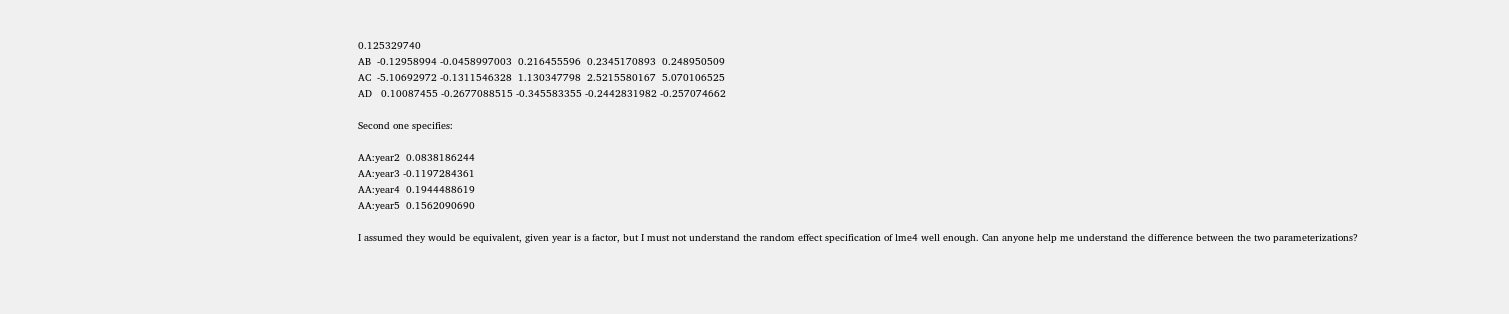0.125329740
AB  -0.12958994 -0.0458997003  0.216455596  0.2345170893  0.248950509
AC  -5.10692972 -0.1311546328  1.130347798  2.5215580167  5.070106525
AD   0.10087455 -0.2677088515 -0.345583355 -0.2442831982 -0.257074662

Second one specifies:

AA:year2  0.0838186244
AA:year3 -0.1197284361
AA:year4  0.1944488619
AA:year5  0.1562090690

I assumed they would be equivalent, given year is a factor, but I must not understand the random effect specification of lme4 well enough. Can anyone help me understand the difference between the two parameterizations?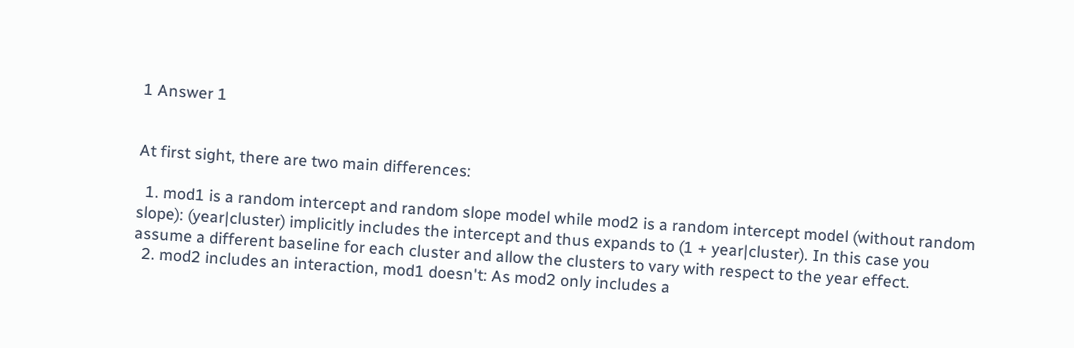1 Answer 1


At first sight, there are two main differences:

  1. mod1 is a random intercept and random slope model while mod2 is a random intercept model (without random slope): (year|cluster) implicitly includes the intercept and thus expands to (1 + year|cluster). In this case you assume a different baseline for each cluster and allow the clusters to vary with respect to the year effect.
  2. mod2 includes an interaction, mod1 doesn't: As mod2 only includes a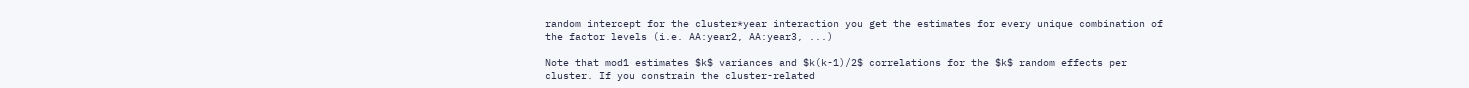random intercept for the cluster*year interaction you get the estimates for every unique combination of the factor levels (i.e. AA:year2, AA:year3, ...)

Note that mod1 estimates $k$ variances and $k(k-1)/2$ correlations for the $k$ random effects per cluster. If you constrain the cluster-related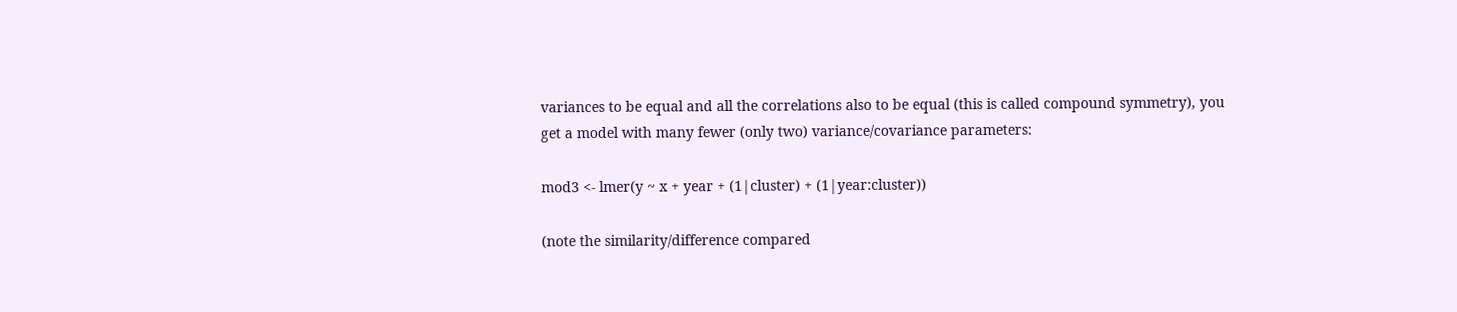variances to be equal and all the correlations also to be equal (this is called compound symmetry), you get a model with many fewer (only two) variance/covariance parameters:

mod3 <- lmer(y ~ x + year + (1|cluster) + (1|year:cluster))

(note the similarity/difference compared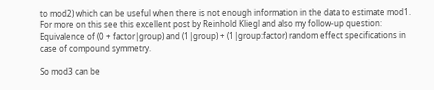to mod2) which can be useful when there is not enough information in the data to estimate mod1. For more on this see this excellent post by Reinhold Kliegl and also my follow-up question: Equivalence of (0 + factor|group) and (1|group) + (1|group:factor) random effect specifications in case of compound symmetry.

So mod3 can be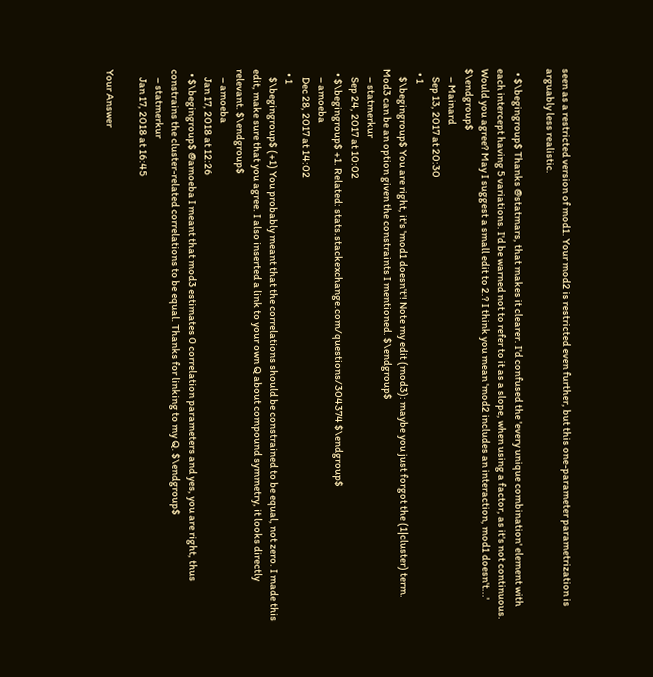seen as a restricted version of mod1. Your mod2 is restricted even further, but this one-parameter parametrization is arguably less realistic.

  • $\begingroup$ Thanks @statmars, that makes it clearer. I'd confused the 'every unique combination' element with each intercept having 5 variations. I'd be warned not to refer to it as a slope, when using a factor, as it's not continuous. Would you agree? May I suggest a small edit to 2.? I think you mean 'mod2 includes an interaction, mod1 doesn't...' $\endgroup$
    – Mainard
    Sep 13, 2017 at 20:30
  • 1
    $\begingroup$ You are right, it's 'mod1 doesn't'! Note my edit (mod3): maybe you just forgot the (1|cluster) term. Mod3 can be an option given the constraints I mentioned. $\endgroup$
    – statmerkur
    Sep 24, 2017 at 10:02
  • $\begingroup$ +1. Related: stats.stackexchange.com/questions/304374 $\endgroup$
    – amoeba
    Dec 28, 2017 at 14:02
  • 1
    $\begingroup$ (+1) You probably meant that the correlations should be constrained to be equal, not zero. I made this edit, make sure that you agree. I also inserted a link to your own Q about compound symmetry, it looks directly relevant. $\endgroup$
    – amoeba
    Jan 17, 2018 at 12:26
  • $\begingroup$ @amoeba I meant that mod3 estimates 0 correlation parameters and yes, you are right, thus constrains the cluster-related correlations to be equal. Thanks for linking to my Q. $\endgroup$
    – statmerkur
    Jan 17, 2018 at 16:45

Your Answer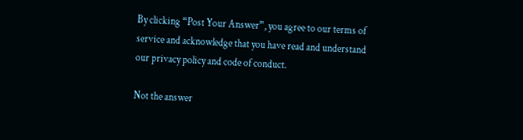By clicking “Post Your Answer”, you agree to our terms of service and acknowledge that you have read and understand our privacy policy and code of conduct.

Not the answer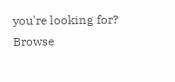you're looking for? Browse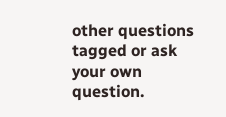other questions tagged or ask your own question.